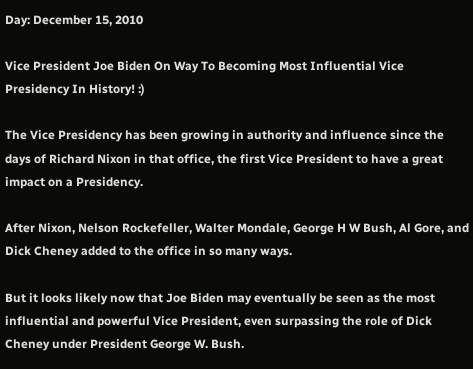Day: December 15, 2010

Vice President Joe Biden On Way To Becoming Most Influential Vice Presidency In History! :)

The Vice Presidency has been growing in authority and influence since the days of Richard Nixon in that office, the first Vice President to have a great impact on a Presidency.

After Nixon, Nelson Rockefeller, Walter Mondale, George H W Bush, Al Gore, and Dick Cheney added to the office in so many ways.

But it looks likely now that Joe Biden may eventually be seen as the most influential and powerful Vice President, even surpassing the role of Dick Cheney under President George W. Bush.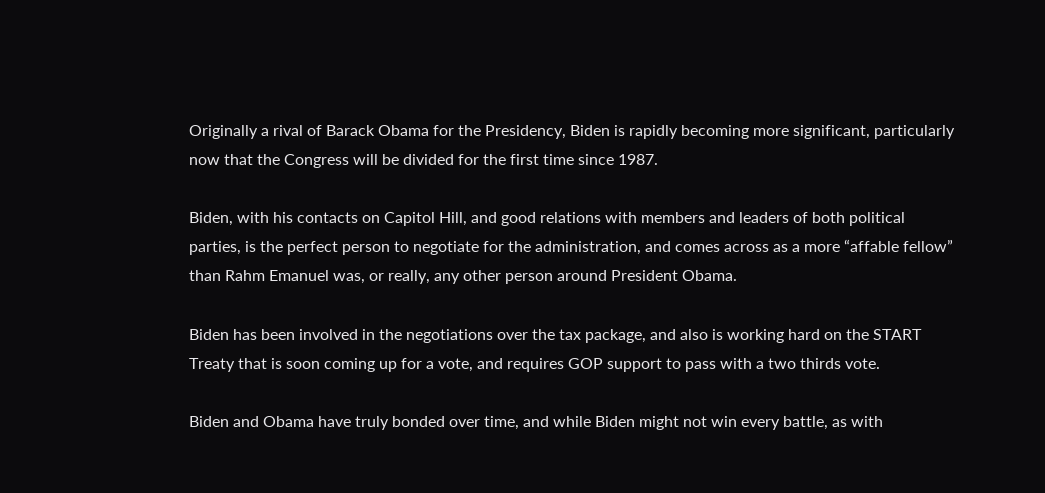Originally a rival of Barack Obama for the Presidency, Biden is rapidly becoming more significant, particularly now that the Congress will be divided for the first time since 1987.

Biden, with his contacts on Capitol Hill, and good relations with members and leaders of both political parties, is the perfect person to negotiate for the administration, and comes across as a more “affable fellow” than Rahm Emanuel was, or really, any other person around President Obama.

Biden has been involved in the negotiations over the tax package, and also is working hard on the START Treaty that is soon coming up for a vote, and requires GOP support to pass with a two thirds vote.

Biden and Obama have truly bonded over time, and while Biden might not win every battle, as with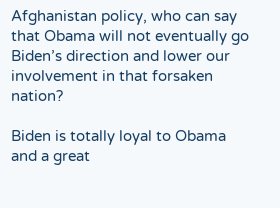Afghanistan policy, who can say that Obama will not eventually go Biden’s direction and lower our involvement in that forsaken nation?

Biden is totally loyal to Obama and a great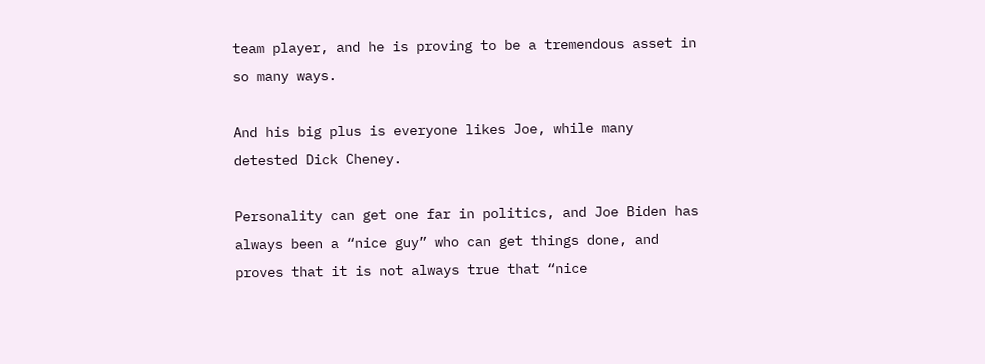team player, and he is proving to be a tremendous asset in so many ways.

And his big plus is everyone likes Joe, while many detested Dick Cheney.

Personality can get one far in politics, and Joe Biden has always been a “nice guy” who can get things done, and proves that it is not always true that “nice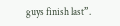guys finish last”.